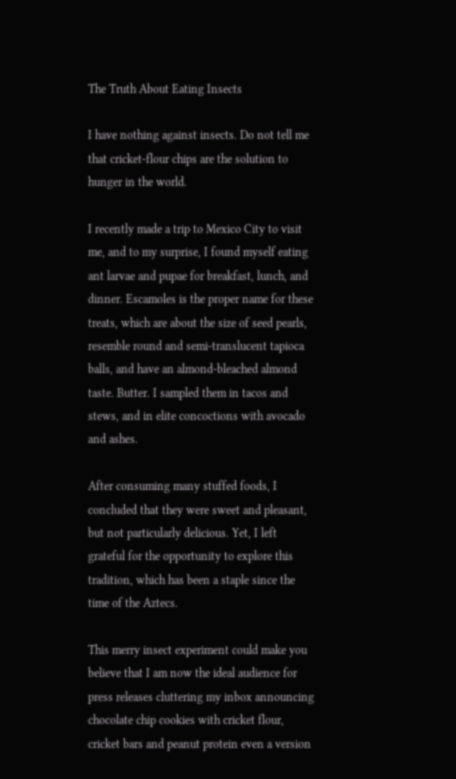The Truth About Eating Insects

I have nothing against insects. Do not tell me that cricket-flour chips are the solution to hunger in the world.

I recently made a trip to Mexico City to visit me, and to my surprise, I found myself eating ant larvae and pupae for breakfast, lunch, and dinner. Escamoles is the proper name for these treats, which are about the size of seed pearls, resemble round and semi-translucent tapioca balls, and have an almond-bleached almond taste. Butter. I sampled them in tacos and stews, and in elite concoctions with avocado and ashes.

After consuming many stuffed foods, I concluded that they were sweet and pleasant, but not particularly delicious. Yet, I left grateful for the opportunity to explore this tradition, which has been a staple since the time of the Aztecs.

This merry insect experiment could make you believe that I am now the ideal audience for press releases cluttering my inbox announcing chocolate chip cookies with cricket flour, cricket bars and peanut protein even a version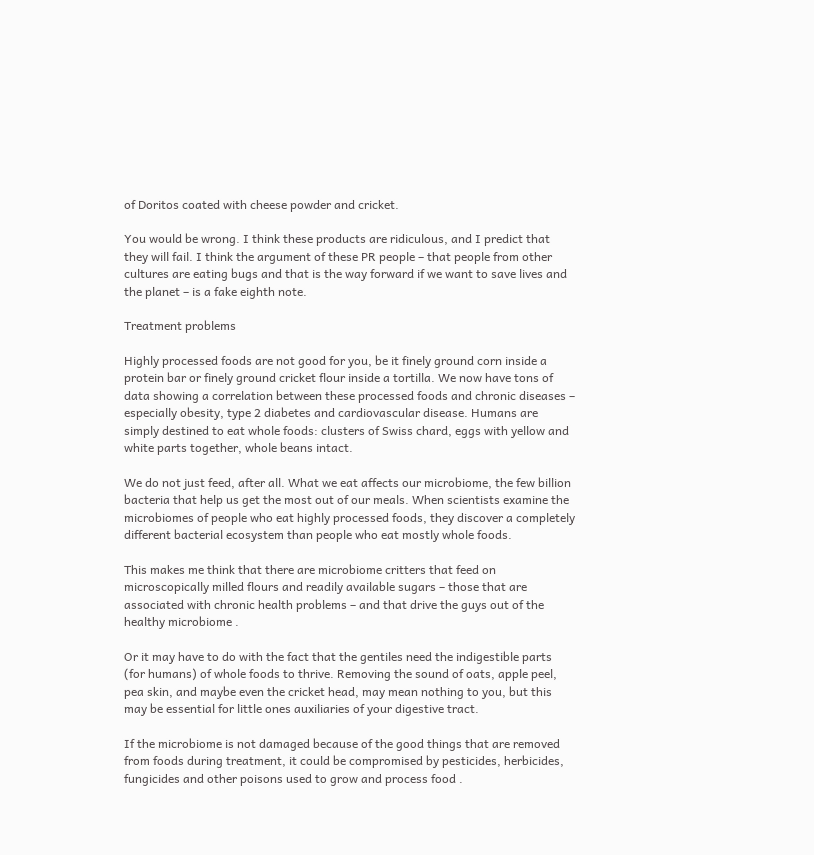of Doritos coated with cheese powder and cricket.

You would be wrong. I think these products are ridiculous, and I predict that they will fail. I think the argument of these PR people – that people from other cultures are eating bugs and that is the way forward if we want to save lives and the planet – is a fake eighth note.

Treatment problems

Highly processed foods are not good for you, be it finely ground corn inside a protein bar or finely ground cricket flour inside a tortilla. We now have tons of data showing a correlation between these processed foods and chronic diseases – especially obesity, type 2 diabetes and cardiovascular disease. Humans are simply destined to eat whole foods: clusters of Swiss chard, eggs with yellow and white parts together, whole beans intact.

We do not just feed, after all. What we eat affects our microbiome, the few billion bacteria that help us get the most out of our meals. When scientists examine the microbiomes of people who eat highly processed foods, they discover a completely different bacterial ecosystem than people who eat mostly whole foods.

This makes me think that there are microbiome critters that feed on microscopically milled flours and readily available sugars – those that are associated with chronic health problems – and that drive the guys out of the healthy microbiome .

Or it may have to do with the fact that the gentiles need the indigestible parts (for humans) of whole foods to thrive. Removing the sound of oats, apple peel, pea skin, and maybe even the cricket head, may mean nothing to you, but this may be essential for little ones auxiliaries of your digestive tract.

If the microbiome is not damaged because of the good things that are removed from foods during treatment, it could be compromised by pesticides, herbicides, fungicides and other poisons used to grow and process food .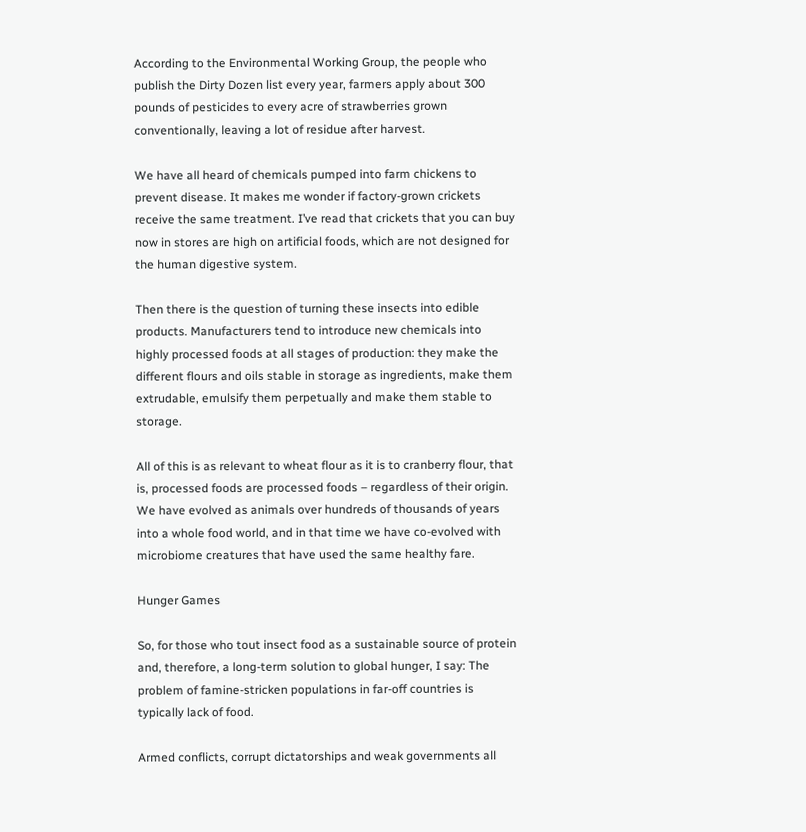According to the Environmental Working Group, the people who publish the Dirty Dozen list every year, farmers apply about 300 pounds of pesticides to every acre of strawberries grown conventionally, leaving a lot of residue after harvest.

We have all heard of chemicals pumped into farm chickens to prevent disease. It makes me wonder if factory-grown crickets receive the same treatment. I’ve read that crickets that you can buy now in stores are high on artificial foods, which are not designed for the human digestive system.

Then there is the question of turning these insects into edible products. Manufacturers tend to introduce new chemicals into highly processed foods at all stages of production: they make the different flours and oils stable in storage as ingredients, make them extrudable, emulsify them perpetually and make them stable to storage.

All of this is as relevant to wheat flour as it is to cranberry flour, that is, processed foods are processed foods – regardless of their origin. We have evolved as animals over hundreds of thousands of years into a whole food world, and in that time we have co-evolved with microbiome creatures that have used the same healthy fare.

Hunger Games

So, for those who tout insect food as a sustainable source of protein and, therefore, a long-term solution to global hunger, I say: The problem of famine-stricken populations in far-off countries is typically lack of food.

Armed conflicts, corrupt dictatorships and weak governments all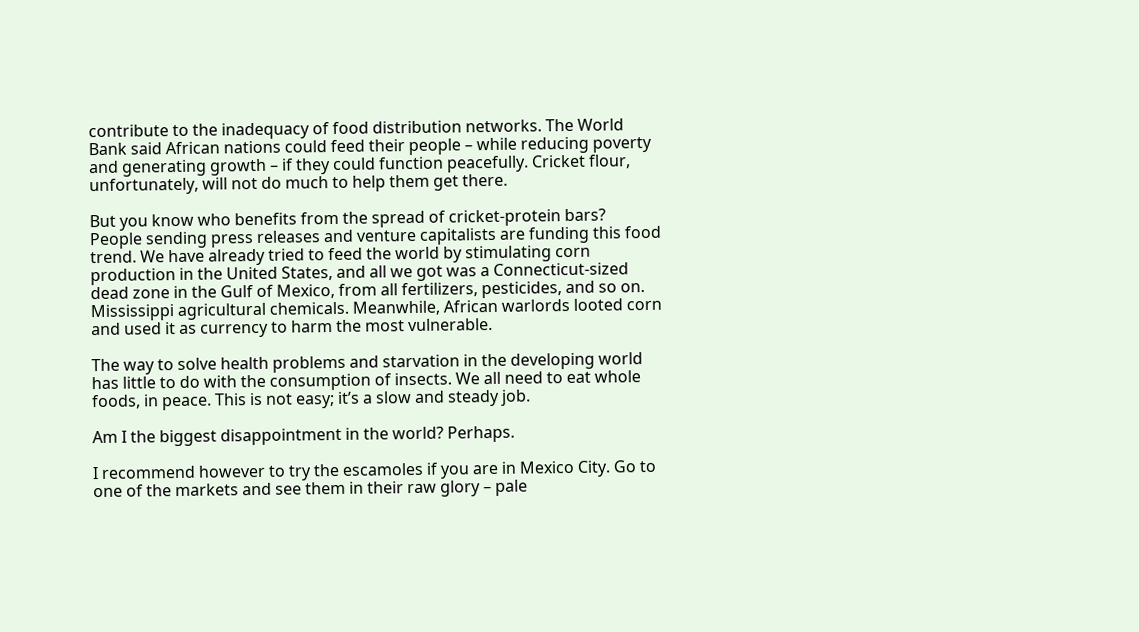contribute to the inadequacy of food distribution networks. The World Bank said African nations could feed their people – while reducing poverty and generating growth – if they could function peacefully. Cricket flour, unfortunately, will not do much to help them get there.

But you know who benefits from the spread of cricket-protein bars? People sending press releases and venture capitalists are funding this food trend. We have already tried to feed the world by stimulating corn production in the United States, and all we got was a Connecticut-sized dead zone in the Gulf of Mexico, from all fertilizers, pesticides, and so on. Mississippi agricultural chemicals. Meanwhile, African warlords looted corn and used it as currency to harm the most vulnerable.

The way to solve health problems and starvation in the developing world has little to do with the consumption of insects. We all need to eat whole foods, in peace. This is not easy; it’s a slow and steady job.

Am I the biggest disappointment in the world? Perhaps.

I recommend however to try the escamoles if you are in Mexico City. Go to one of the markets and see them in their raw glory – pale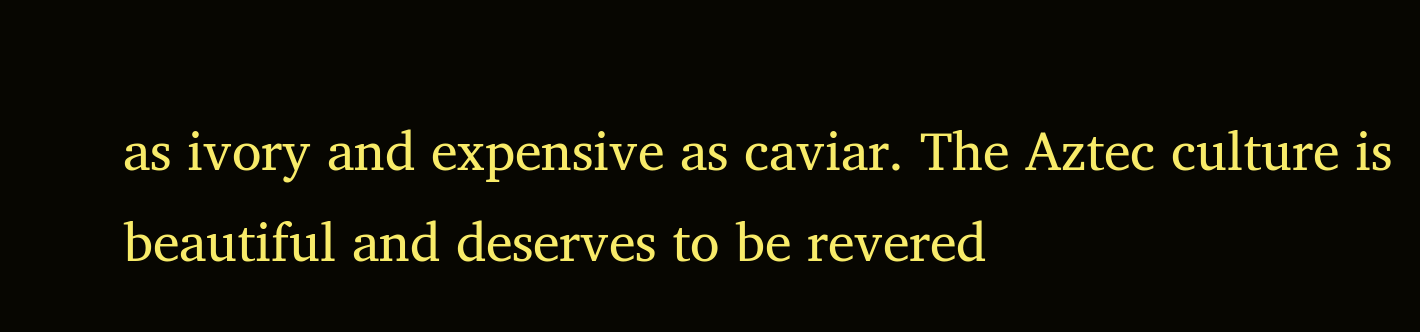as ivory and expensive as caviar. The Aztec culture is beautiful and deserves to be revered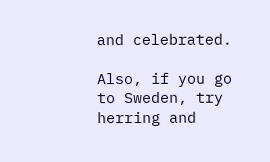and celebrated.

Also, if you go to Sweden, try herring and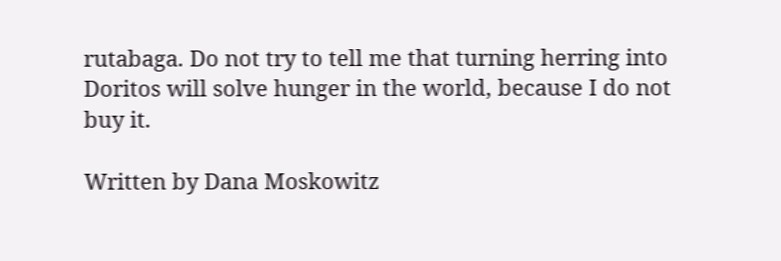rutabaga. Do not try to tell me that turning herring into Doritos will solve hunger in the world, because I do not buy it.

Written by Dana Moskowitz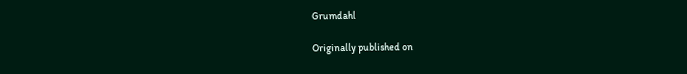Grumdahl

Originally published on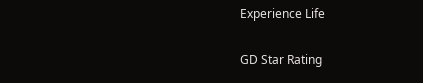Experience Life

GD Star Rating